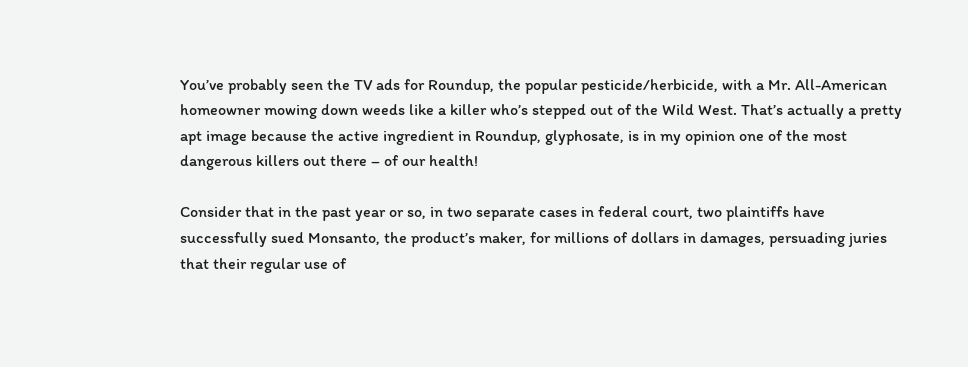You’ve probably seen the TV ads for Roundup, the popular pesticide/herbicide, with a Mr. All-American homeowner mowing down weeds like a killer who’s stepped out of the Wild West. That’s actually a pretty apt image because the active ingredient in Roundup, glyphosate, is in my opinion one of the most dangerous killers out there – of our health!

Consider that in the past year or so, in two separate cases in federal court, two plaintiffs have successfully sued Monsanto, the product’s maker, for millions of dollars in damages, persuading juries that their regular use of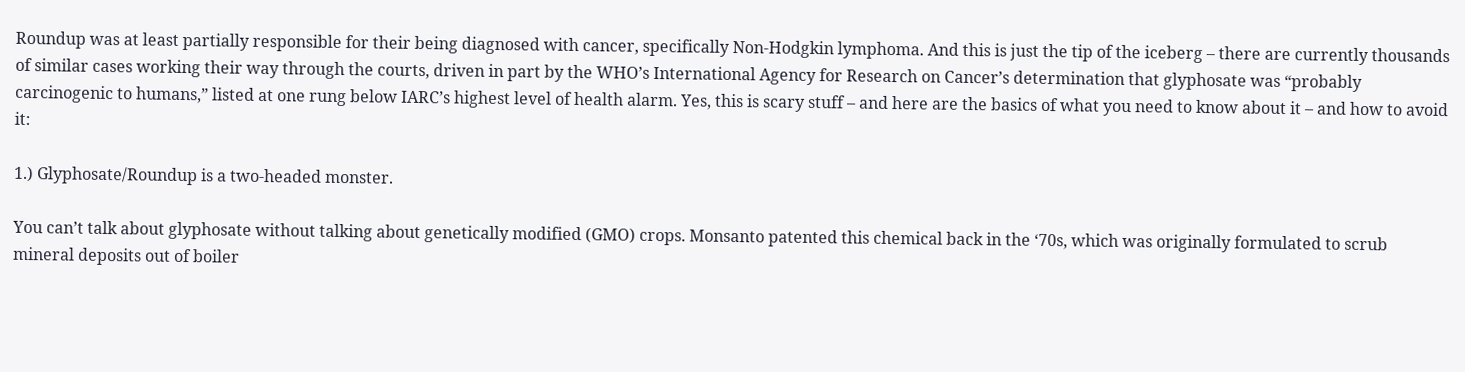Roundup was at least partially responsible for their being diagnosed with cancer, specifically Non-Hodgkin lymphoma. And this is just the tip of the iceberg – there are currently thousands of similar cases working their way through the courts, driven in part by the WHO’s International Agency for Research on Cancer’s determination that glyphosate was “probably carcinogenic to humans,” listed at one rung below IARC’s highest level of health alarm. Yes, this is scary stuff – and here are the basics of what you need to know about it – and how to avoid it:

1.) Glyphosate/Roundup is a two-headed monster.

You can’t talk about glyphosate without talking about genetically modified (GMO) crops. Monsanto patented this chemical back in the ‘70s, which was originally formulated to scrub mineral deposits out of boiler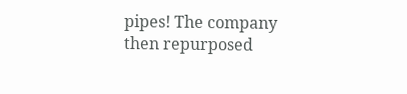pipes! The company then repurposed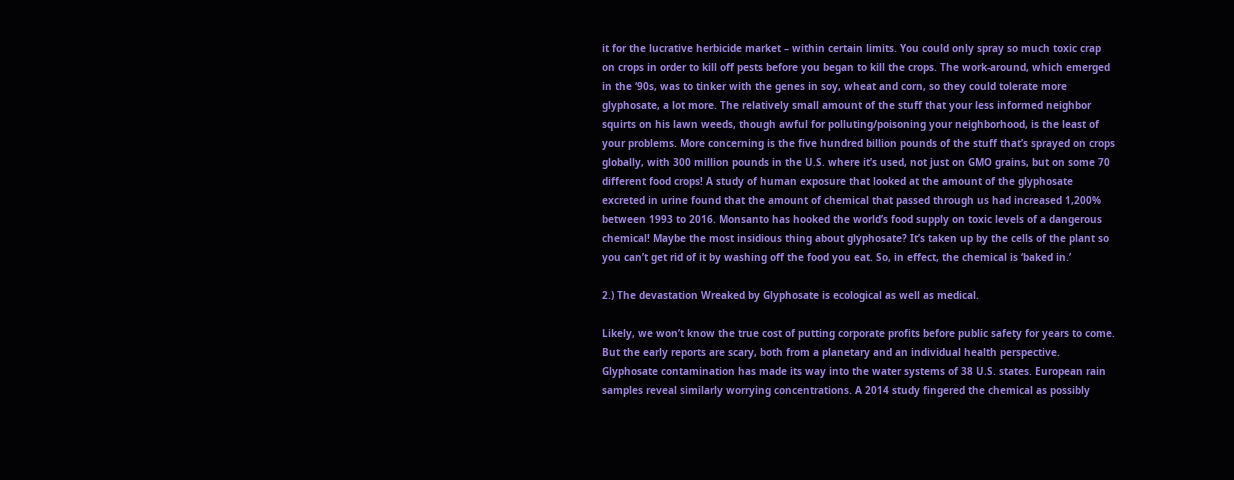it for the lucrative herbicide market – within certain limits. You could only spray so much toxic crap on crops in order to kill off pests before you began to kill the crops. The work-around, which emerged in the ‘90s, was to tinker with the genes in soy, wheat and corn, so they could tolerate more glyphosate, a lot more. The relatively small amount of the stuff that your less informed neighbor squirts on his lawn weeds, though awful for polluting/poisoning your neighborhood, is the least of your problems. More concerning is the five hundred billion pounds of the stuff that’s sprayed on crops globally, with 300 million pounds in the U.S. where it’s used, not just on GMO grains, but on some 70 different food crops! A study of human exposure that looked at the amount of the glyphosate excreted in urine found that the amount of chemical that passed through us had increased 1,200% between 1993 to 2016. Monsanto has hooked the world’s food supply on toxic levels of a dangerous chemical! Maybe the most insidious thing about glyphosate? It’s taken up by the cells of the plant so you can’t get rid of it by washing off the food you eat. So, in effect, the chemical is ‘baked in.’

2.) The devastation Wreaked by Glyphosate is ecological as well as medical.

Likely, we won’t know the true cost of putting corporate profits before public safety for years to come. But the early reports are scary, both from a planetary and an individual health perspective. Glyphosate contamination has made its way into the water systems of 38 U.S. states. European rain samples reveal similarly worrying concentrations. A 2014 study fingered the chemical as possibly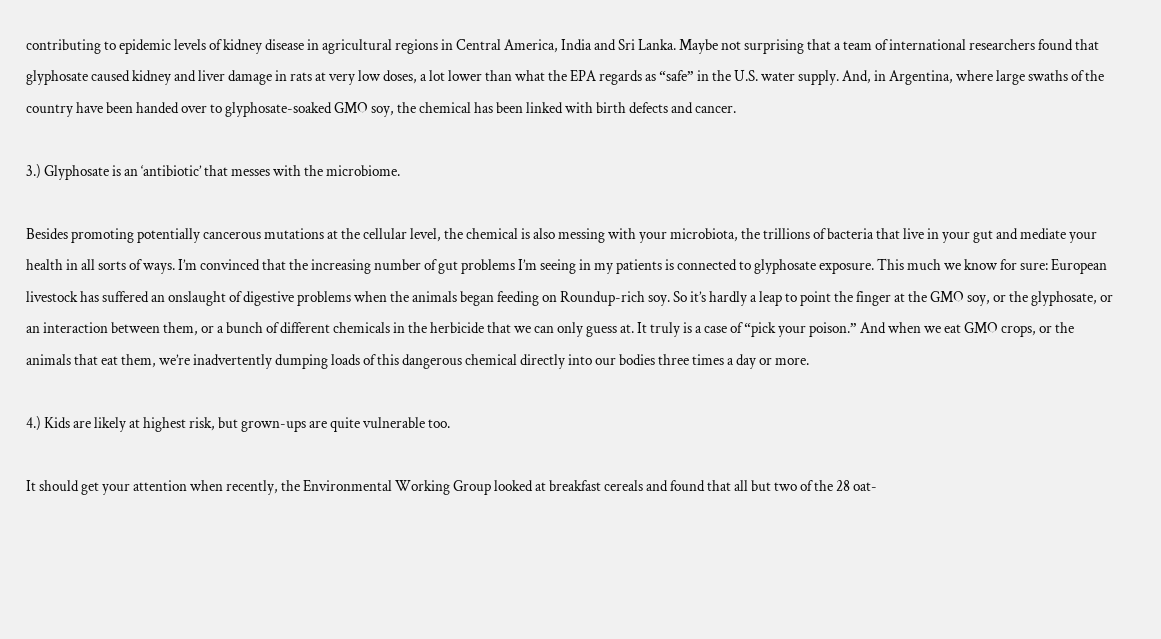contributing to epidemic levels of kidney disease in agricultural regions in Central America, India and Sri Lanka. Maybe not surprising that a team of international researchers found that glyphosate caused kidney and liver damage in rats at very low doses, a lot lower than what the EPA regards as “safe” in the U.S. water supply. And, in Argentina, where large swaths of the country have been handed over to glyphosate-soaked GMO soy, the chemical has been linked with birth defects and cancer.

3.) Glyphosate is an ‘antibiotic’ that messes with the microbiome.

Besides promoting potentially cancerous mutations at the cellular level, the chemical is also messing with your microbiota, the trillions of bacteria that live in your gut and mediate your health in all sorts of ways. I’m convinced that the increasing number of gut problems I’m seeing in my patients is connected to glyphosate exposure. This much we know for sure: European livestock has suffered an onslaught of digestive problems when the animals began feeding on Roundup-rich soy. So it’s hardly a leap to point the finger at the GMO soy, or the glyphosate, or an interaction between them, or a bunch of different chemicals in the herbicide that we can only guess at. It truly is a case of “pick your poison.” And when we eat GMO crops, or the animals that eat them, we’re inadvertently dumping loads of this dangerous chemical directly into our bodies three times a day or more.

4.) Kids are likely at highest risk, but grown-ups are quite vulnerable too.

It should get your attention when recently, the Environmental Working Group looked at breakfast cereals and found that all but two of the 28 oat-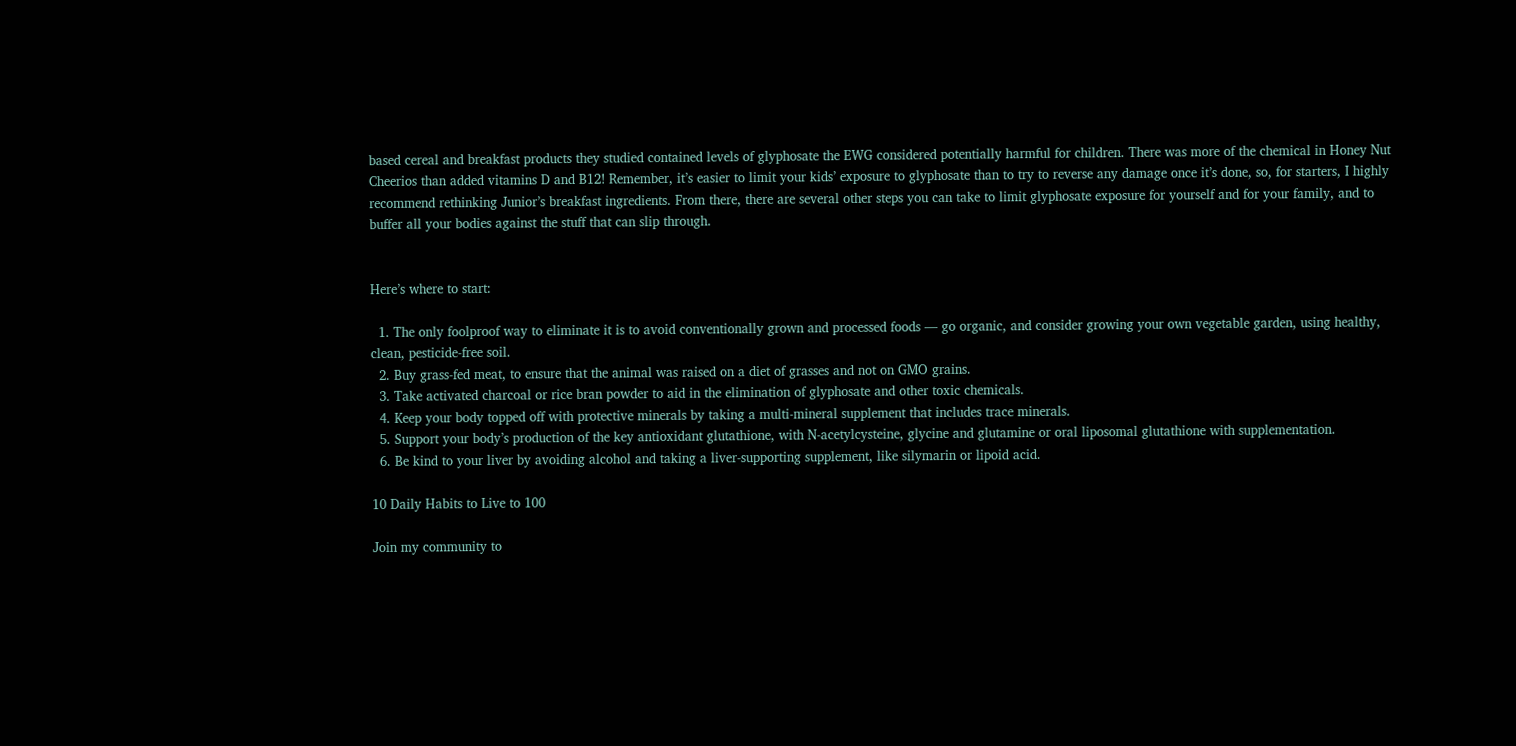based cereal and breakfast products they studied contained levels of glyphosate the EWG considered potentially harmful for children. There was more of the chemical in Honey Nut Cheerios than added vitamins D and B12! Remember, it’s easier to limit your kids’ exposure to glyphosate than to try to reverse any damage once it’s done, so, for starters, I highly recommend rethinking Junior’s breakfast ingredients. From there, there are several other steps you can take to limit glyphosate exposure for yourself and for your family, and to buffer all your bodies against the stuff that can slip through.


Here’s where to start:

  1. The only foolproof way to eliminate it is to avoid conventionally grown and processed foods — go organic, and consider growing your own vegetable garden, using healthy, clean, pesticide-free soil.
  2. Buy grass-fed meat, to ensure that the animal was raised on a diet of grasses and not on GMO grains.
  3. Take activated charcoal or rice bran powder to aid in the elimination of glyphosate and other toxic chemicals.
  4. Keep your body topped off with protective minerals by taking a multi-mineral supplement that includes trace minerals.
  5. Support your body’s production of the key antioxidant glutathione, with N-acetylcysteine, glycine and glutamine or oral liposomal glutathione with supplementation.
  6. Be kind to your liver by avoiding alcohol and taking a liver-supporting supplement, like silymarin or lipoid acid.

10 Daily Habits to Live to 100

Join my community to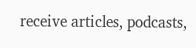receive articles, podcasts,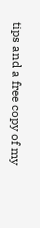tips and a free copy of my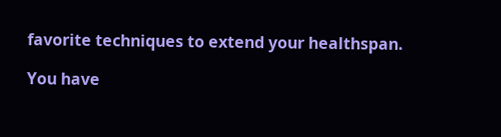favorite techniques to extend your healthspan.

You have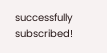successfully subscribed!